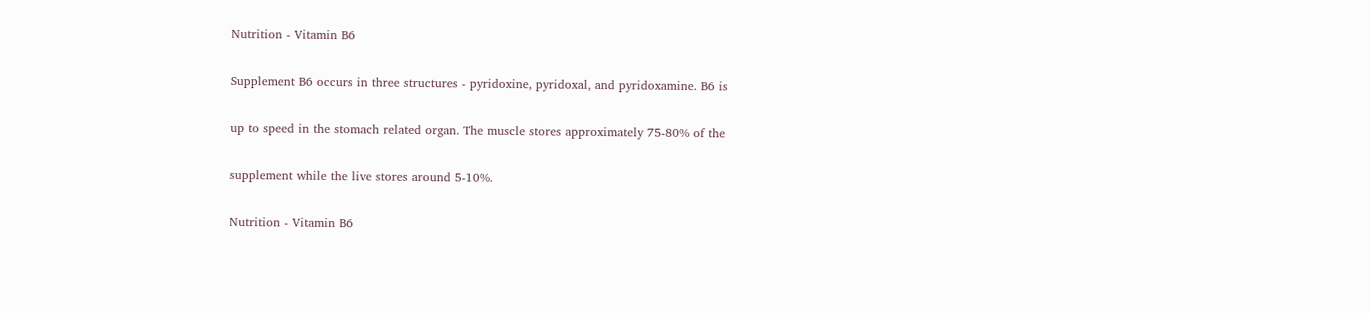Nutrition - Vitamin B6

Supplement B6 occurs in three structures - pyridoxine, pyridoxal, and pyridoxamine. B6 is

up to speed in the stomach related organ. The muscle stores approximately 75-80% of the

supplement while the live stores around 5-10%.

Nutrition - Vitamin B6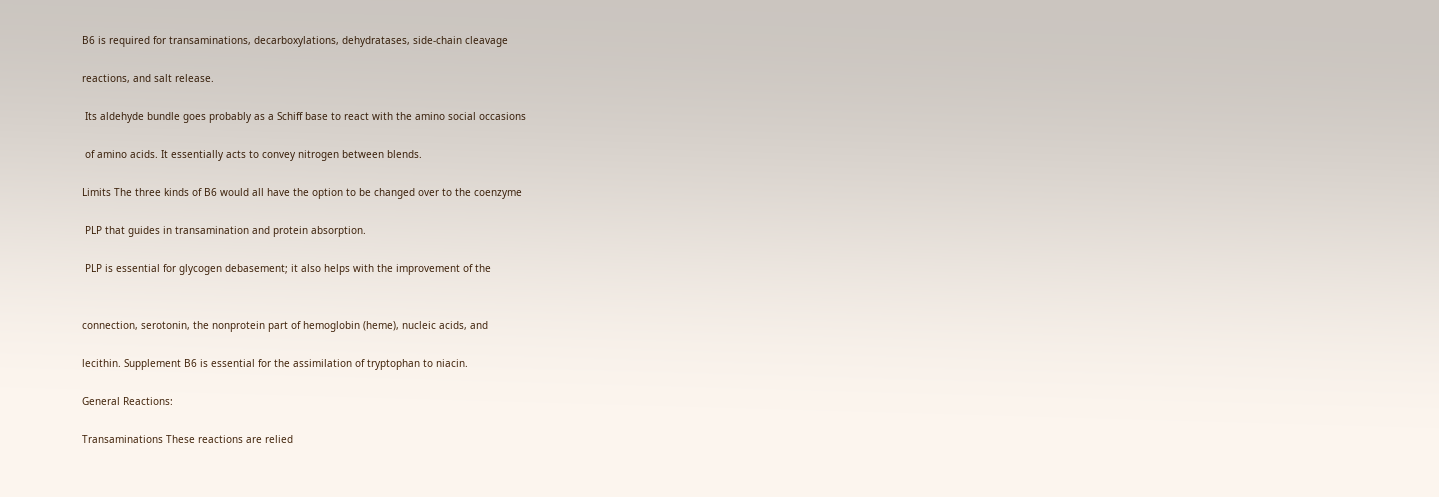B6 is required for transaminations, decarboxylations, dehydratases, side-chain cleavage

reactions, and salt release.

 Its aldehyde bundle goes probably as a Schiff base to react with the amino social occasions

 of amino acids. It essentially acts to convey nitrogen between blends.

Limits The three kinds of B6 would all have the option to be changed over to the coenzyme

 PLP that guides in transamination and protein absorption.

 PLP is essential for glycogen debasement; it also helps with the improvement of the


connection, serotonin, the nonprotein part of hemoglobin (heme), nucleic acids, and

lecithin. Supplement B6 is essential for the assimilation of tryptophan to niacin.

General Reactions:

Transaminations These reactions are relied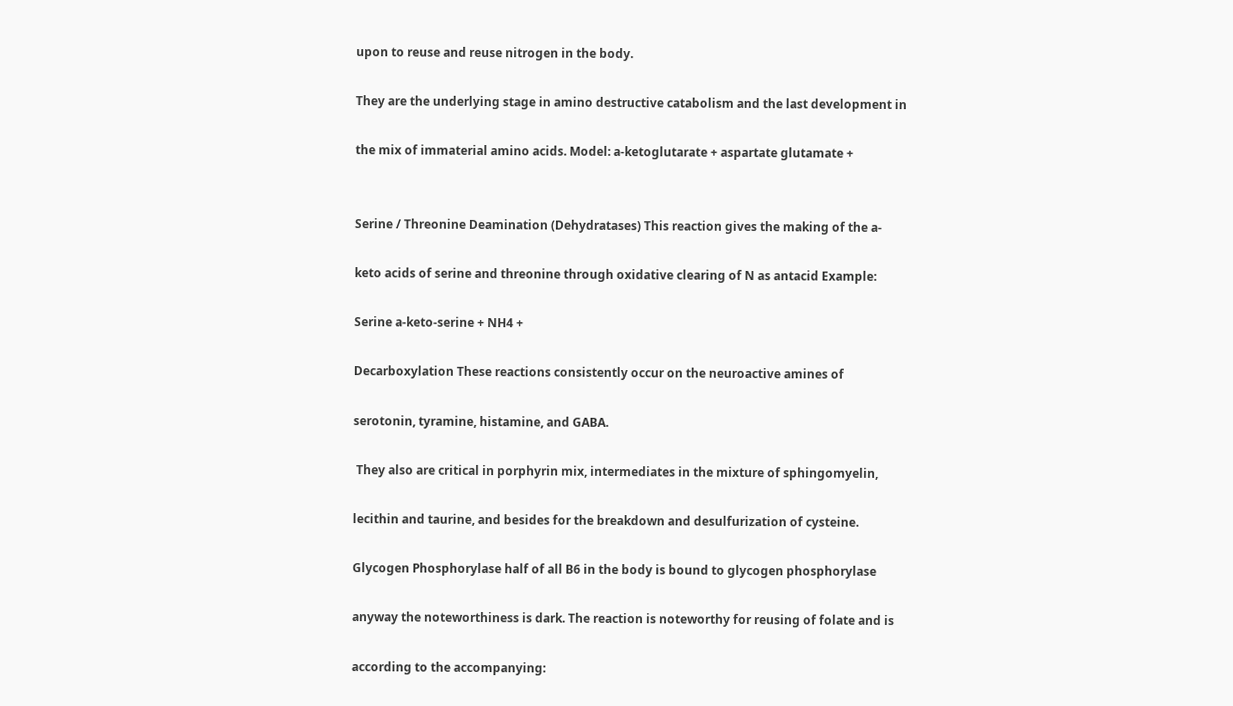upon to reuse and reuse nitrogen in the body.

They are the underlying stage in amino destructive catabolism and the last development in

the mix of immaterial amino acids. Model: a-ketoglutarate + aspartate glutamate +


Serine / Threonine Deamination (Dehydratases) This reaction gives the making of the a-

keto acids of serine and threonine through oxidative clearing of N as antacid Example:

Serine a-keto-serine + NH4 +

Decarboxylation These reactions consistently occur on the neuroactive amines of

serotonin, tyramine, histamine, and GABA.

 They also are critical in porphyrin mix, intermediates in the mixture of sphingomyelin,

lecithin and taurine, and besides for the breakdown and desulfurization of cysteine.

Glycogen Phosphorylase half of all B6 in the body is bound to glycogen phosphorylase

anyway the noteworthiness is dark. The reaction is noteworthy for reusing of folate and is

according to the accompanying: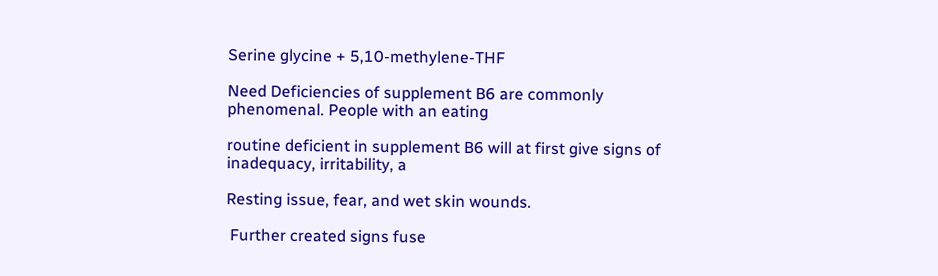Serine glycine + 5,10-methylene-THF

Need Deficiencies of supplement B6 are commonly phenomenal. People with an eating

routine deficient in supplement B6 will at first give signs of inadequacy, irritability, a

Resting issue, fear, and wet skin wounds.

 Further created signs fuse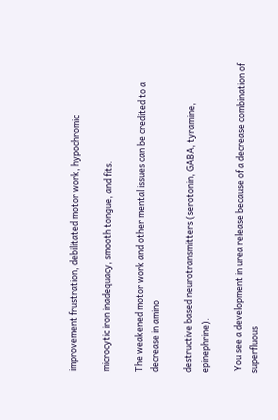improvement frustration, debilitated motor work, hypochromic

microcytic iron inadequacy, smooth tongue, and fits.

The weakened motor work and other mental issues can be credited to a decrease in amino

destructive based neurotransmitters (serotonin, GABA, tyramine, epinephrine).

 You see a development in urea release because of a decrease combination of superfluous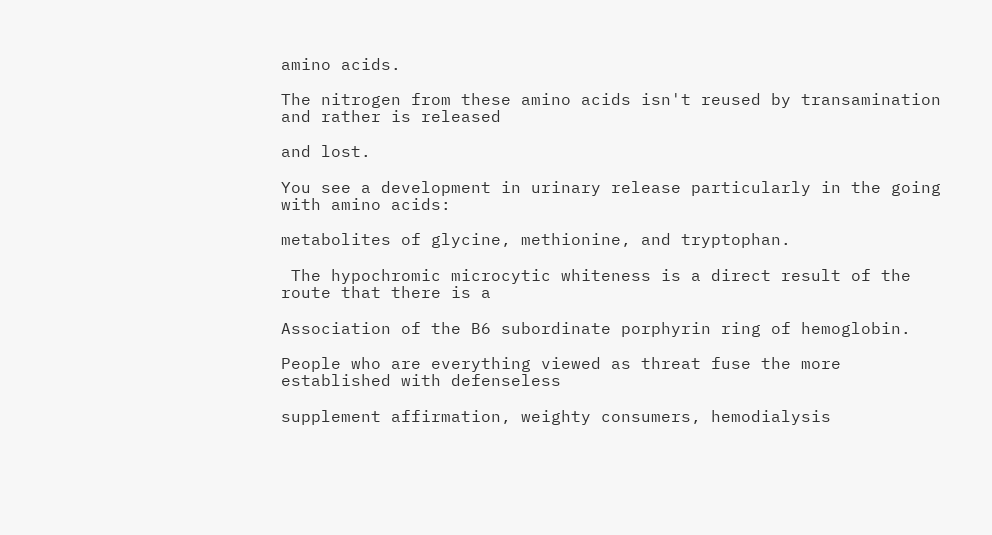amino acids.

The nitrogen from these amino acids isn't reused by transamination and rather is released

and lost.

You see a development in urinary release particularly in the going with amino acids:

metabolites of glycine, methionine, and tryptophan.

 The hypochromic microcytic whiteness is a direct result of the route that there is a

Association of the B6 subordinate porphyrin ring of hemoglobin.

People who are everything viewed as threat fuse the more established with defenseless

supplement affirmation, weighty consumers, hemodialysis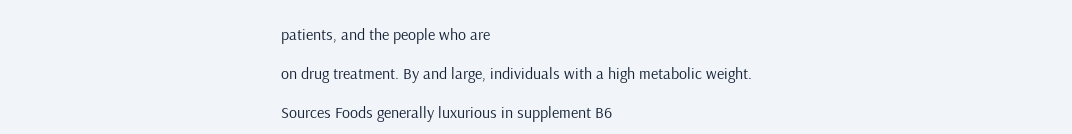patients, and the people who are

on drug treatment. By and large, individuals with a high metabolic weight.

Sources Foods generally luxurious in supplement B6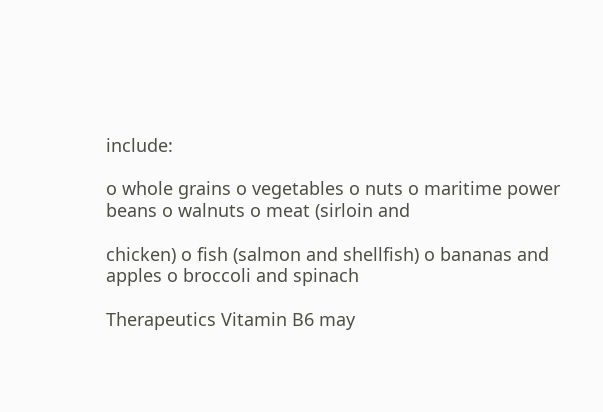include:

o whole grains o vegetables o nuts o maritime power beans o walnuts o meat (sirloin and

chicken) o fish (salmon and shellfish) o bananas and apples o broccoli and spinach

Therapeutics Vitamin B6 may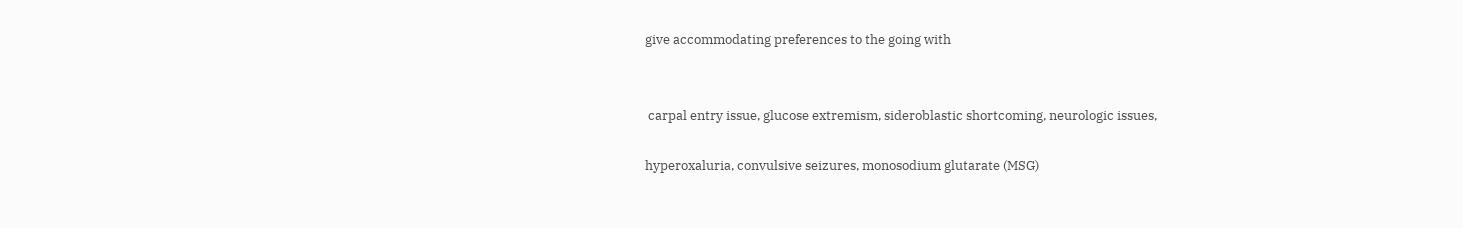give accommodating preferences to the going with


 carpal entry issue, glucose extremism, sideroblastic shortcoming, neurologic issues,

hyperoxaluria, convulsive seizures, monosodium glutarate (MSG)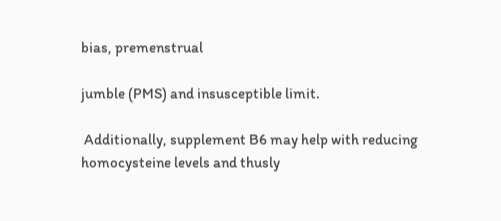bias, premenstrual

jumble (PMS) and insusceptible limit.

 Additionally, supplement B6 may help with reducing homocysteine levels and thusly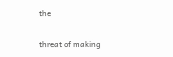the

threat of making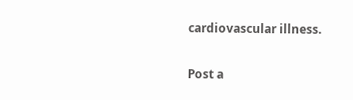cardiovascular illness.


Post a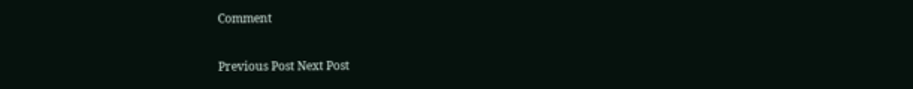Comment

Previous Post Next Post